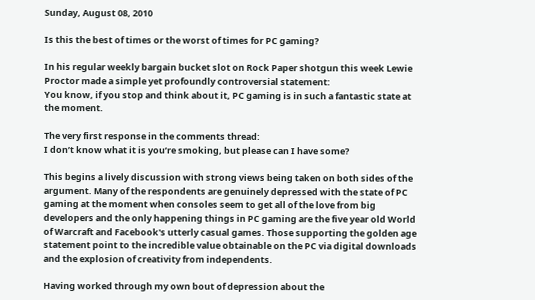Sunday, August 08, 2010

Is this the best of times or the worst of times for PC gaming?

In his regular weekly bargain bucket slot on Rock Paper shotgun this week Lewie Proctor made a simple yet profoundly controversial statement:
You know, if you stop and think about it, PC gaming is in such a fantastic state at the moment.

The very first response in the comments thread:
I don’t know what it is you’re smoking, but please can I have some?

This begins a lively discussion with strong views being taken on both sides of the argument. Many of the respondents are genuinely depressed with the state of PC gaming at the moment when consoles seem to get all of the love from big developers and the only happening things in PC gaming are the five year old World of Warcraft and Facebook's utterly casual games. Those supporting the golden age statement point to the incredible value obtainable on the PC via digital downloads and the explosion of creativity from independents.

Having worked through my own bout of depression about the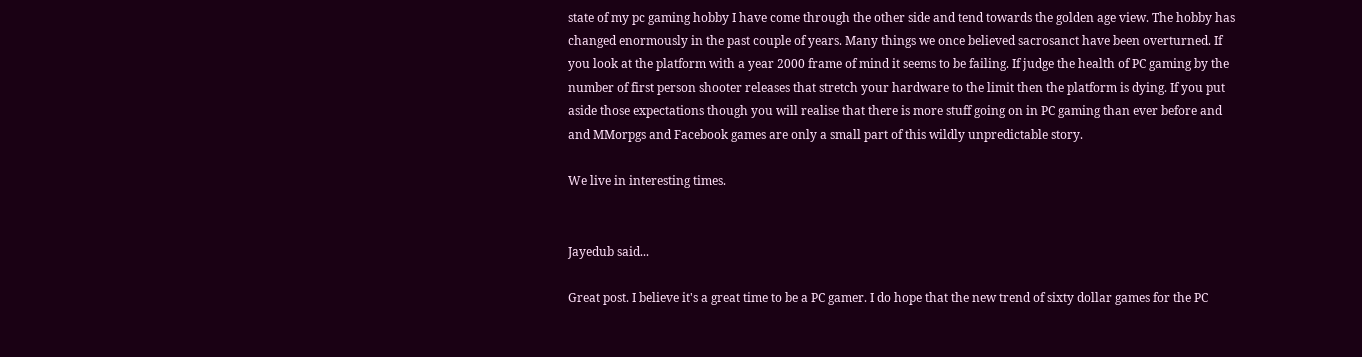state of my pc gaming hobby I have come through the other side and tend towards the golden age view. The hobby has changed enormously in the past couple of years. Many things we once believed sacrosanct have been overturned. If you look at the platform with a year 2000 frame of mind it seems to be failing. If judge the health of PC gaming by the number of first person shooter releases that stretch your hardware to the limit then the platform is dying. If you put aside those expectations though you will realise that there is more stuff going on in PC gaming than ever before and and MMorpgs and Facebook games are only a small part of this wildly unpredictable story.

We live in interesting times.


Jayedub said...

Great post. I believe it's a great time to be a PC gamer. I do hope that the new trend of sixty dollar games for the PC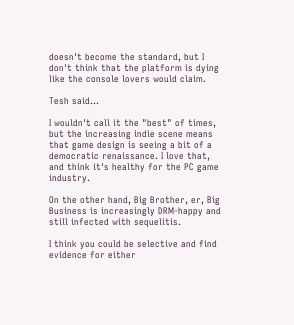doesn't become the standard, but I don't think that the platform is dying like the console lovers would claim.

Tesh said...

I wouldn't call it the "best" of times, but the increasing indie scene means that game design is seeing a bit of a democratic renaissance. I love that, and think it's healthy for the PC game industry.

On the other hand, Big Brother, er, Big Business is increasingly DRM-happy and still infected with sequelitis.

I think you could be selective and find evidence for either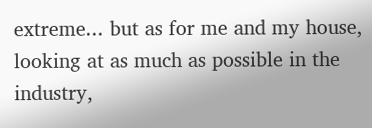extreme... but as for me and my house, looking at as much as possible in the industry,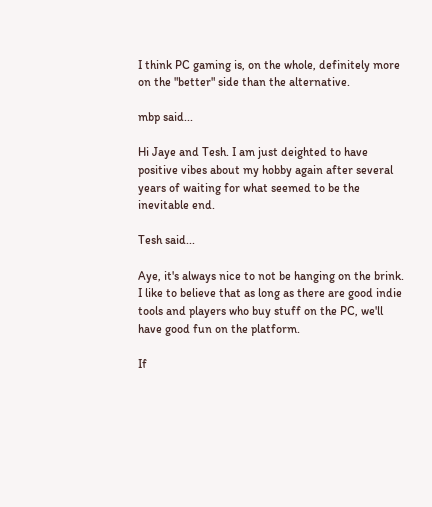I think PC gaming is, on the whole, definitely more on the "better" side than the alternative.

mbp said...

Hi Jaye and Tesh. I am just deighted to have positive vibes about my hobby again after several years of waiting for what seemed to be the inevitable end.

Tesh said...

Aye, it's always nice to not be hanging on the brink. I like to believe that as long as there are good indie tools and players who buy stuff on the PC, we'll have good fun on the platform.

If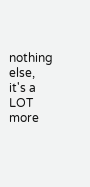nothing else, it's a LOT more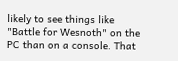likely to see things like "Battle for Wesnoth" on the PC than on a console. That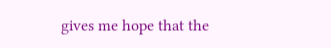gives me hope that the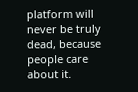platform will never be truly dead, because people care about it.